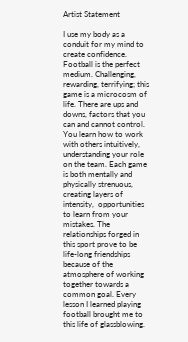Artist Statement

I use my body as a conduit for my mind to create confidence. Football is the perfect medium. Challenging, rewarding, terrifying; this game is a microcosm of life. There are ups and downs, factors that you can and cannot control. You learn how to work with others intuitively, understanding your role on the team. Each game is both mentally and physically strenuous, creating layers of intensity,  opportunities to learn from your mistakes. The relationships forged in this sport prove to be life-long friendships because of the atmosphere of working together towards a common goal. Every lesson I learned playing football brought me to this life of glassblowing.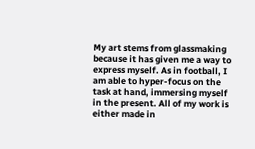My art stems from glassmaking because it has given me a way to express myself. As in football, I am able to hyper-focus on the task at hand, immersing myself in the present. All of my work is either made in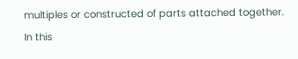multiples or constructed of parts attached together. In this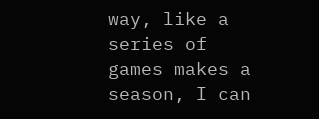way, like a series of games makes a season, I can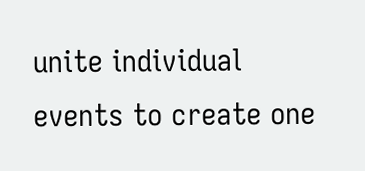unite individual events to create one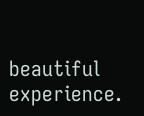beautiful experience.